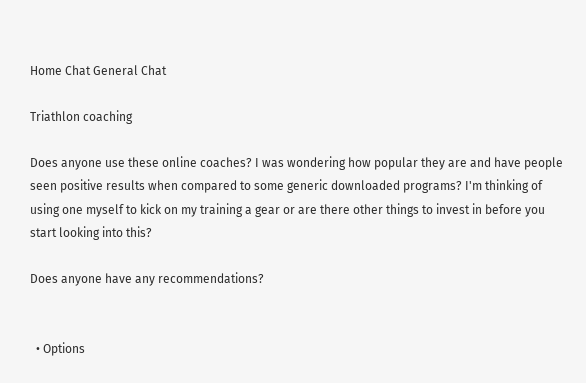Home Chat General Chat

Triathlon coaching

Does anyone use these online coaches? I was wondering how popular they are and have people seen positive results when compared to some generic downloaded programs? I'm thinking of using one myself to kick on my training a gear or are there other things to invest in before you start looking into this?

Does anyone have any recommendations?


  • Options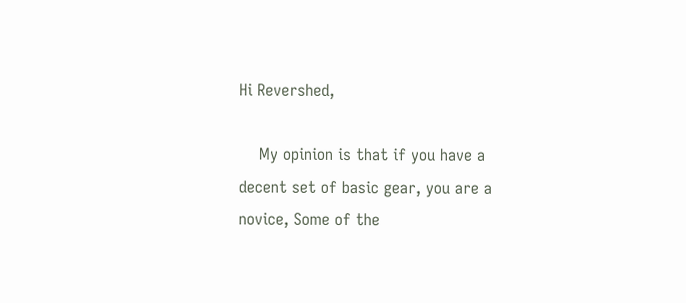Hi Revershed,

    My opinion is that if you have a decent set of basic gear, you are a novice, Some of the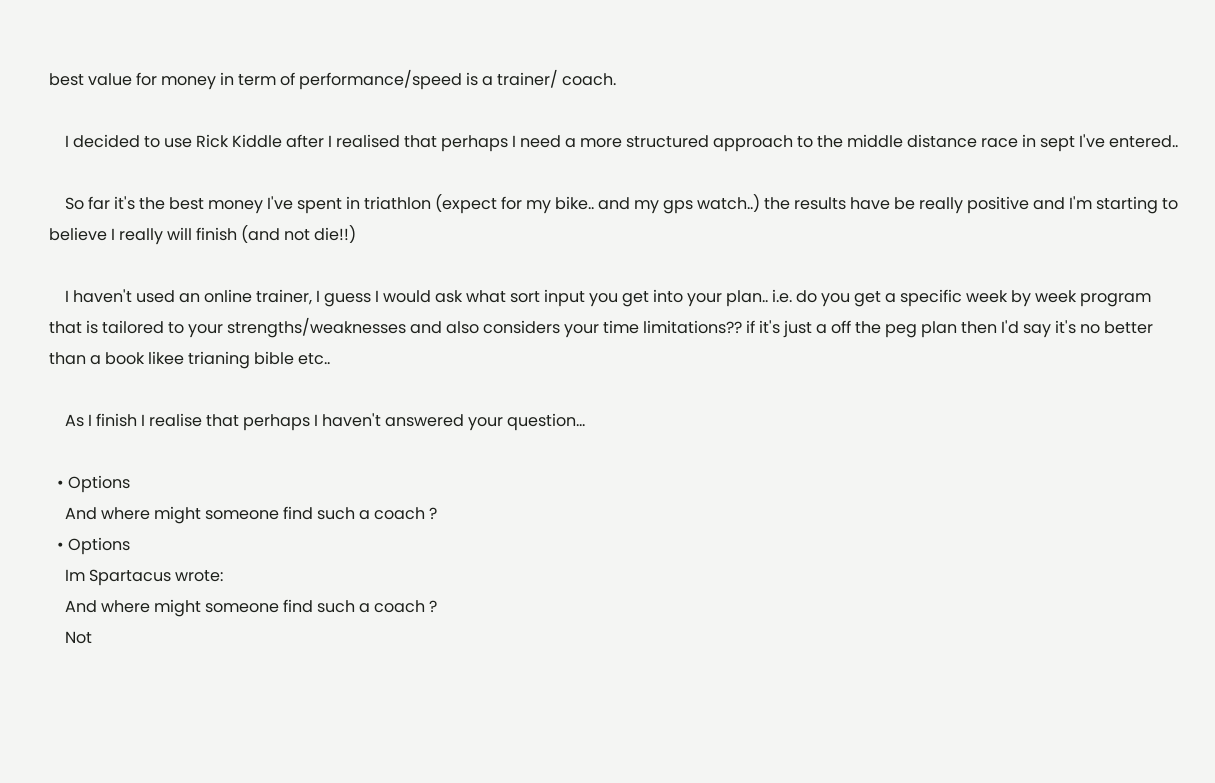best value for money in term of performance/speed is a trainer/ coach.

    I decided to use Rick Kiddle after I realised that perhaps I need a more structured approach to the middle distance race in sept I've entered..

    So far it's the best money I've spent in triathlon (expect for my bike.. and my gps watch..) the results have be really positive and I'm starting to believe I really will finish (and not die!!)

    I haven't used an online trainer, I guess I would ask what sort input you get into your plan.. i.e. do you get a specific week by week program that is tailored to your strengths/weaknesses and also considers your time limitations?? if it's just a off the peg plan then I'd say it's no better than a book likee trianing bible etc..

    As I finish I realise that perhaps I haven't answered your question...

  • Options
    And where might someone find such a coach ?
  • Options
    Im Spartacus wrote:
    And where might someone find such a coach ?
    Not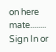on here mate........
Sign In or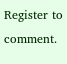Register to comment.